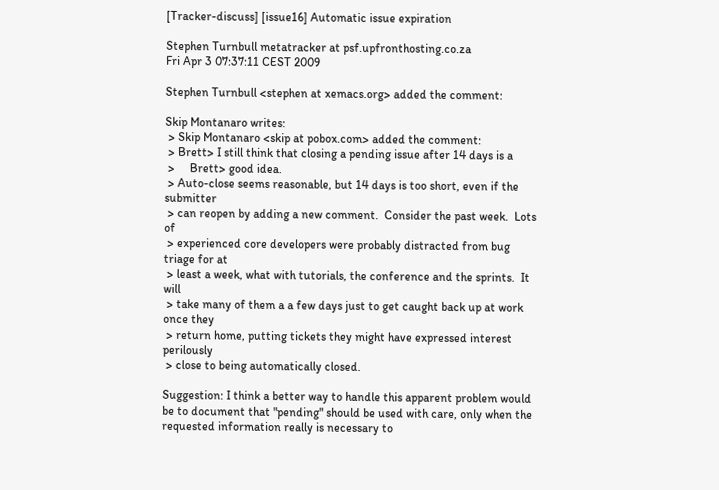[Tracker-discuss] [issue16] Automatic issue expiration

Stephen Turnbull metatracker at psf.upfronthosting.co.za
Fri Apr 3 07:37:11 CEST 2009

Stephen Turnbull <stephen at xemacs.org> added the comment:

Skip Montanaro writes:
 > Skip Montanaro <skip at pobox.com> added the comment:
 > Brett> I still think that closing a pending issue after 14 days is a
 >     Brett> good idea.
 > Auto-close seems reasonable, but 14 days is too short, even if the submitter
 > can reopen by adding a new comment.  Consider the past week.  Lots of
 > experienced core developers were probably distracted from bug triage for at
 > least a week, what with tutorials, the conference and the sprints.  It will
 > take many of them a a few days just to get caught back up at work once they
 > return home, putting tickets they might have expressed interest perilously
 > close to being automatically closed.

Suggestion: I think a better way to handle this apparent problem would
be to document that "pending" should be used with care, only when the
requested information really is necessary to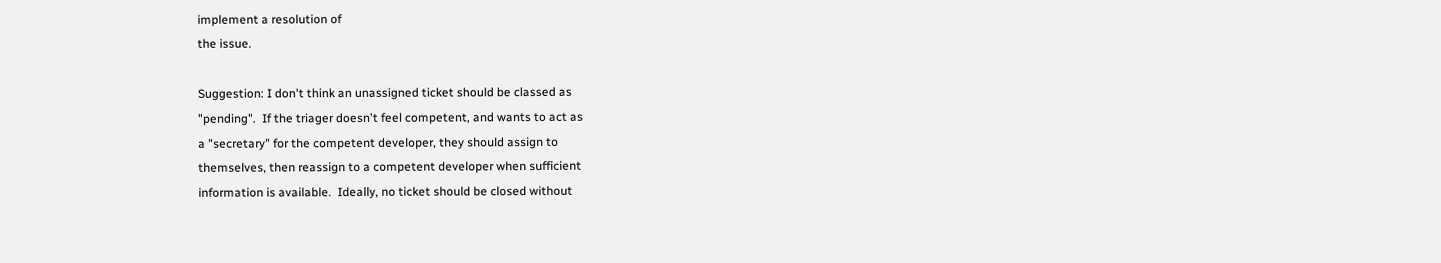implement a resolution of
the issue.

Suggestion: I don't think an unassigned ticket should be classed as
"pending".  If the triager doesn't feel competent, and wants to act as
a "secretary" for the competent developer, they should assign to
themselves, then reassign to a competent developer when sufficient
information is available.  Ideally, no ticket should be closed without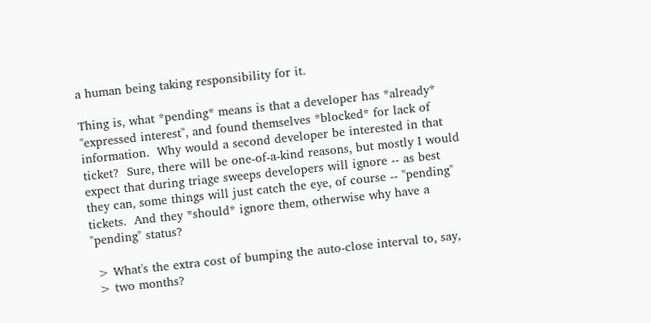a human being taking responsibility for it.

Thing is, what *pending* means is that a developer has *already*
"expressed interest", and found themselves *blocked* for lack of
information.  Why would a second developer be interested in that
ticket?  Sure, there will be one-of-a-kind reasons, but mostly I would
expect that during triage sweeps developers will ignore -- as best
they can, some things will just catch the eye, of course -- "pending"
tickets.  And they *should* ignore them, otherwise why have a
"pending" status?

 > What's the extra cost of bumping the auto-close interval to, say,
 > two months?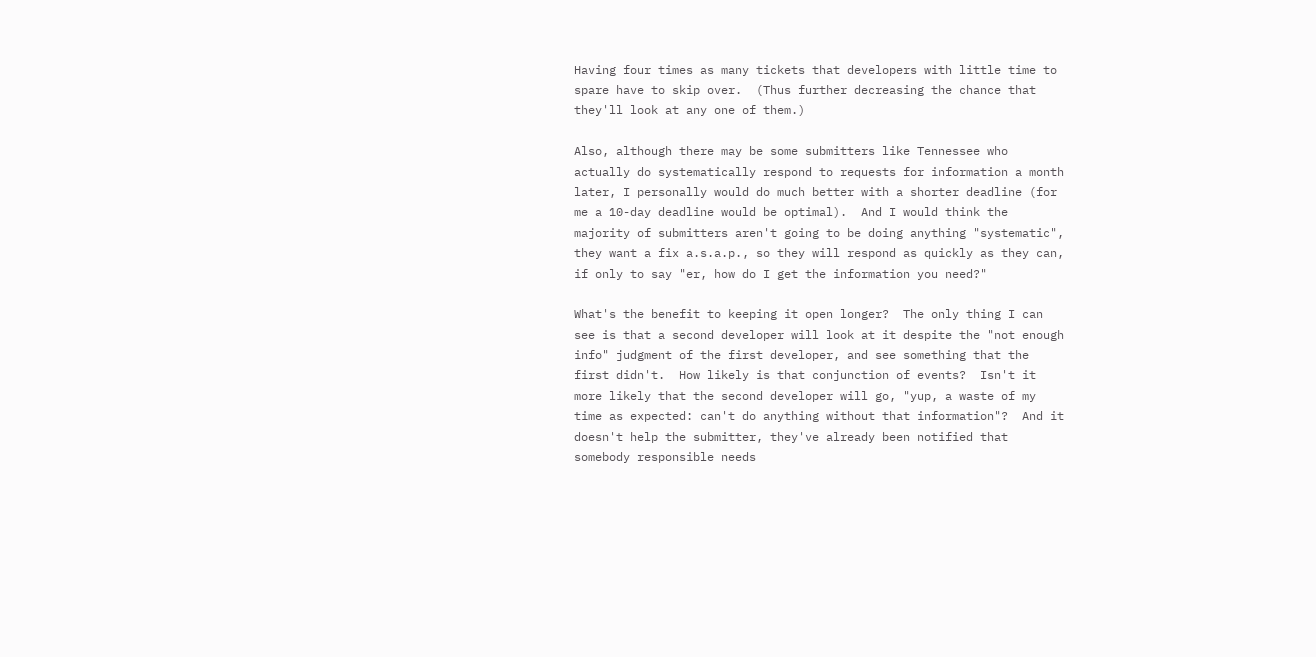Having four times as many tickets that developers with little time to
spare have to skip over.  (Thus further decreasing the chance that
they'll look at any one of them.)

Also, although there may be some submitters like Tennessee who
actually do systematically respond to requests for information a month
later, I personally would do much better with a shorter deadline (for
me a 10-day deadline would be optimal).  And I would think the
majority of submitters aren't going to be doing anything "systematic",
they want a fix a.s.a.p., so they will respond as quickly as they can,
if only to say "er, how do I get the information you need?"

What's the benefit to keeping it open longer?  The only thing I can
see is that a second developer will look at it despite the "not enough
info" judgment of the first developer, and see something that the
first didn't.  How likely is that conjunction of events?  Isn't it
more likely that the second developer will go, "yup, a waste of my
time as expected: can't do anything without that information"?  And it
doesn't help the submitter, they've already been notified that
somebody responsible needs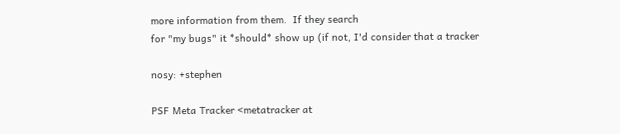more information from them.  If they search
for "my bugs" it *should* show up (if not, I'd consider that a tracker

nosy: +stephen

PSF Meta Tracker <metatracker at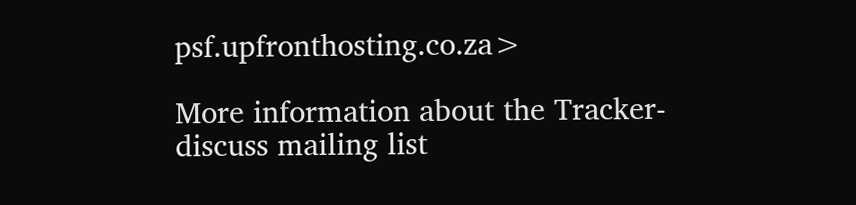psf.upfronthosting.co.za>

More information about the Tracker-discuss mailing list